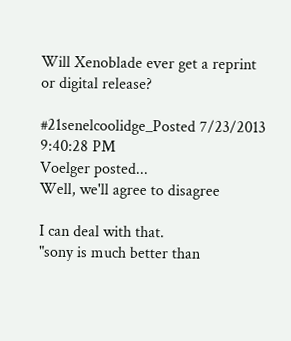Will Xenoblade ever get a reprint or digital release?

#21senelcoolidge_Posted 7/23/2013 9:40:28 PM
Voelger posted...
Well, we'll agree to disagree

I can deal with that.
"sony is much better than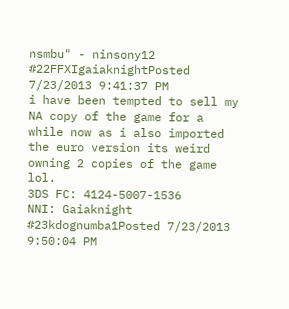nsmbu" - ninsony12
#22FFXIgaiaknightPosted 7/23/2013 9:41:37 PM
i have been tempted to sell my NA copy of the game for a while now as i also imported the euro version its weird owning 2 copies of the game lol.
3DS FC: 4124-5007-1536
NNI: Gaiaknight
#23kdognumba1Posted 7/23/2013 9:50:04 PM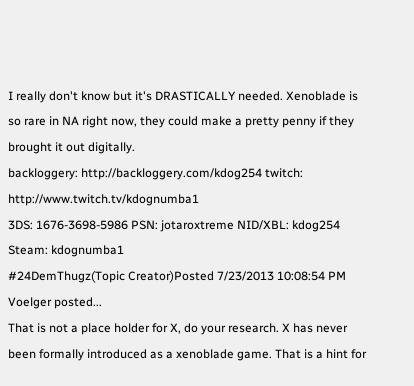I really don't know but it's DRASTICALLY needed. Xenoblade is so rare in NA right now, they could make a pretty penny if they brought it out digitally.
backloggery: http://backloggery.com/kdog254 twitch: http://www.twitch.tv/kdognumba1
3DS: 1676-3698-5986 PSN: jotaroxtreme NID/XBL: kdog254 Steam: kdognumba1
#24DemThugz(Topic Creator)Posted 7/23/2013 10:08:54 PM
Voelger posted...
That is not a place holder for X, do your research. X has never been formally introduced as a xenoblade game. That is a hint for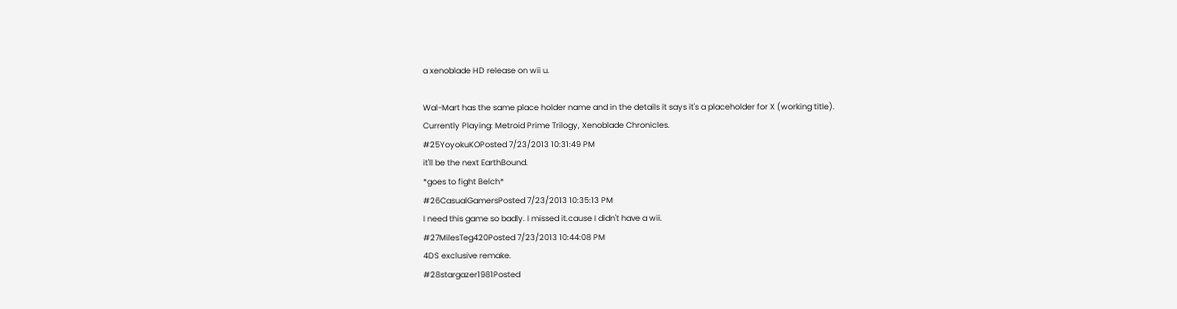a xenoblade HD release on wii u.

Wal-Mart has the same place holder name and in the details it says it's a placeholder for X (working title).
Currently Playing: Metroid Prime Trilogy, Xenoblade Chronicles.
#25YoyokuKOPosted 7/23/2013 10:31:49 PM
it'll be the next EarthBound.
*goes to fight Belch*
#26CasualGamersPosted 7/23/2013 10:35:13 PM
I need this game so badly. I missed it.cause I didn't have a wii.
#27MilesTeg420Posted 7/23/2013 10:44:08 PM
4DS exclusive remake.
#28stargazer1981Posted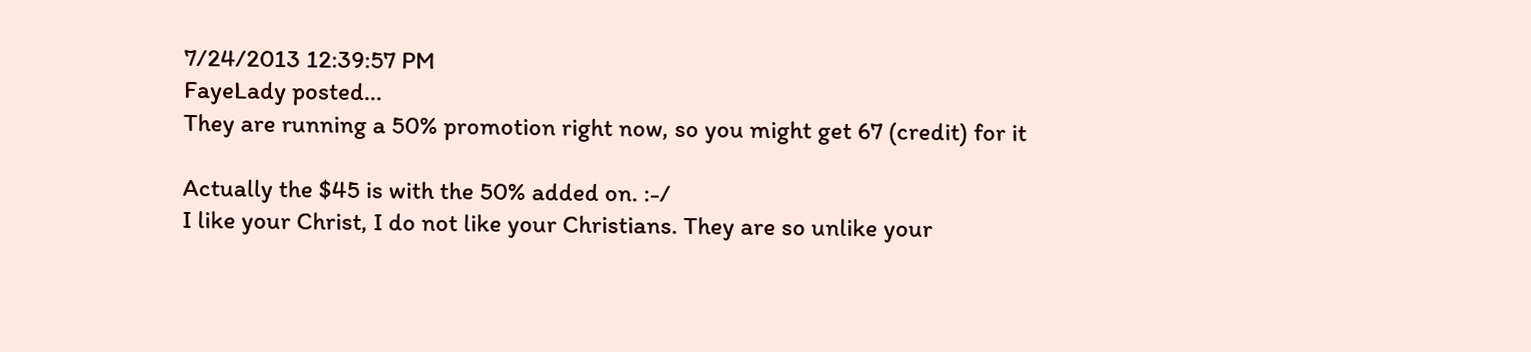7/24/2013 12:39:57 PM
FayeLady posted...
They are running a 50% promotion right now, so you might get 67 (credit) for it

Actually the $45 is with the 50% added on. :-/
I like your Christ, I do not like your Christians. They are so unlike your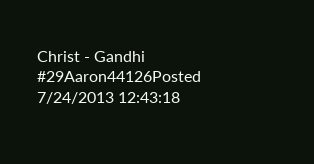Christ - Gandhi
#29Aaron44126Posted 7/24/2013 12:43:18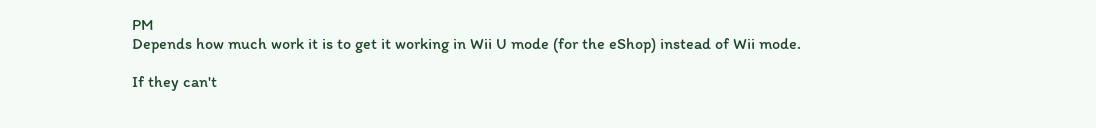PM
Depends how much work it is to get it working in Wii U mode (for the eShop) instead of Wii mode.

If they can't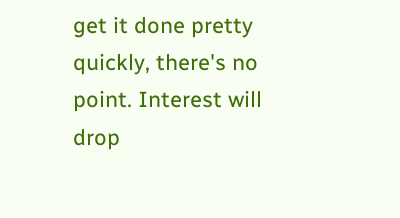get it done pretty quickly, there's no point. Interest will drop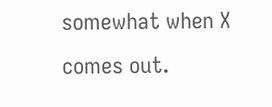somewhat when X comes out.